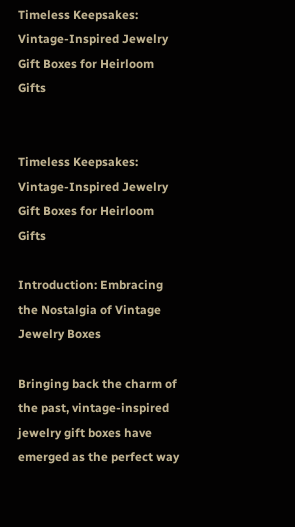Timeless Keepsakes: Vintage-Inspired Jewelry Gift Boxes for Heirloom Gifts


Timeless Keepsakes: Vintage-Inspired Jewelry Gift Boxes for Heirloom Gifts

Introduction: Embracing the Nostalgia of Vintage Jewelry Boxes

Bringing back the charm of the past, vintage-inspired jewelry gift boxes have emerged as the perfect way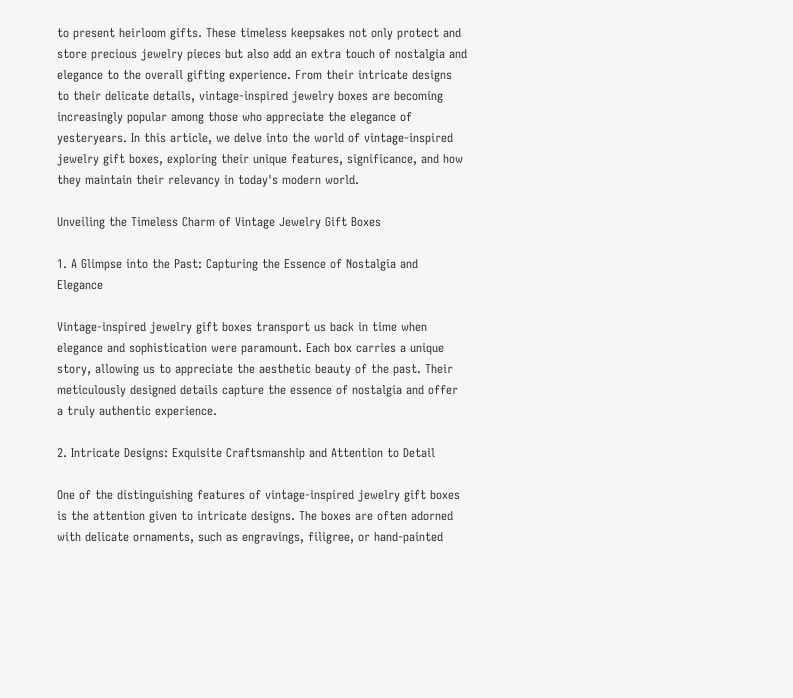to present heirloom gifts. These timeless keepsakes not only protect and store precious jewelry pieces but also add an extra touch of nostalgia and elegance to the overall gifting experience. From their intricate designs to their delicate details, vintage-inspired jewelry boxes are becoming increasingly popular among those who appreciate the elegance of yesteryears. In this article, we delve into the world of vintage-inspired jewelry gift boxes, exploring their unique features, significance, and how they maintain their relevancy in today's modern world.

Unveiling the Timeless Charm of Vintage Jewelry Gift Boxes

1. A Glimpse into the Past: Capturing the Essence of Nostalgia and Elegance

Vintage-inspired jewelry gift boxes transport us back in time when elegance and sophistication were paramount. Each box carries a unique story, allowing us to appreciate the aesthetic beauty of the past. Their meticulously designed details capture the essence of nostalgia and offer a truly authentic experience.

2. Intricate Designs: Exquisite Craftsmanship and Attention to Detail

One of the distinguishing features of vintage-inspired jewelry gift boxes is the attention given to intricate designs. The boxes are often adorned with delicate ornaments, such as engravings, filigree, or hand-painted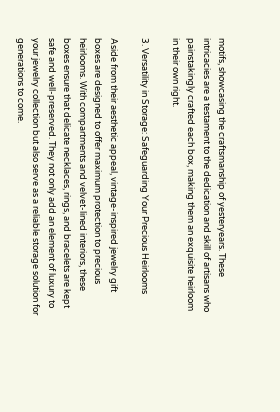motifs, showcasing the craftsmanship of yesteryears. These intricacies are a testament to the dedication and skill of artisans who painstakingly crafted each box, making them an exquisite heirloom in their own right.

3. Versatility in Storage: Safeguarding Your Precious Heirlooms

Aside from their aesthetic appeal, vintage-inspired jewelry gift boxes are designed to offer maximum protection to precious heirlooms. With compartments and velvet-lined interiors, these boxes ensure that delicate necklaces, rings, and bracelets are kept safe and well-preserved. They not only add an element of luxury to your jewelry collection but also serve as a reliable storage solution for generations to come.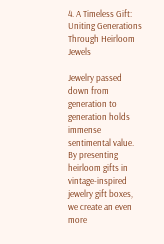4. A Timeless Gift: Uniting Generations Through Heirloom Jewels

Jewelry passed down from generation to generation holds immense sentimental value. By presenting heirloom gifts in vintage-inspired jewelry gift boxes, we create an even more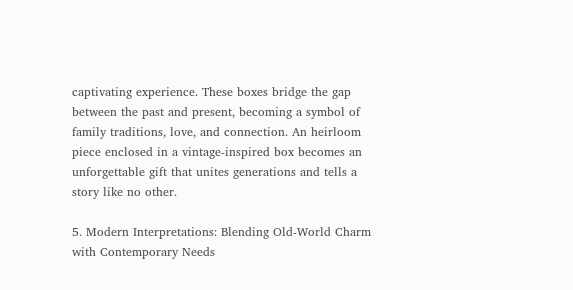captivating experience. These boxes bridge the gap between the past and present, becoming a symbol of family traditions, love, and connection. An heirloom piece enclosed in a vintage-inspired box becomes an unforgettable gift that unites generations and tells a story like no other.

5. Modern Interpretations: Blending Old-World Charm with Contemporary Needs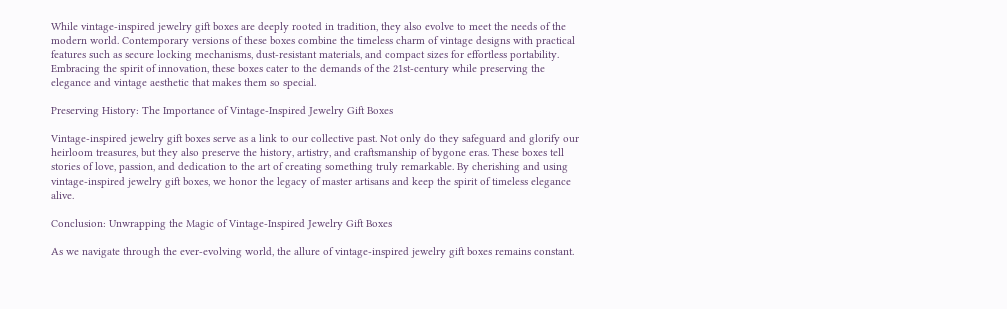While vintage-inspired jewelry gift boxes are deeply rooted in tradition, they also evolve to meet the needs of the modern world. Contemporary versions of these boxes combine the timeless charm of vintage designs with practical features such as secure locking mechanisms, dust-resistant materials, and compact sizes for effortless portability. Embracing the spirit of innovation, these boxes cater to the demands of the 21st-century while preserving the elegance and vintage aesthetic that makes them so special.

Preserving History: The Importance of Vintage-Inspired Jewelry Gift Boxes

Vintage-inspired jewelry gift boxes serve as a link to our collective past. Not only do they safeguard and glorify our heirloom treasures, but they also preserve the history, artistry, and craftsmanship of bygone eras. These boxes tell stories of love, passion, and dedication to the art of creating something truly remarkable. By cherishing and using vintage-inspired jewelry gift boxes, we honor the legacy of master artisans and keep the spirit of timeless elegance alive.

Conclusion: Unwrapping the Magic of Vintage-Inspired Jewelry Gift Boxes

As we navigate through the ever-evolving world, the allure of vintage-inspired jewelry gift boxes remains constant.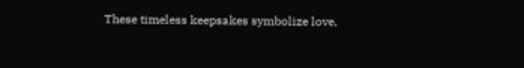These timeless keepsakes symbolize love,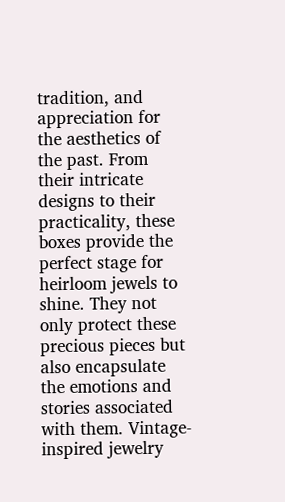tradition, and appreciation for the aesthetics of the past. From their intricate designs to their practicality, these boxes provide the perfect stage for heirloom jewels to shine. They not only protect these precious pieces but also encapsulate the emotions and stories associated with them. Vintage-inspired jewelry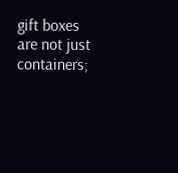gift boxes are not just containers;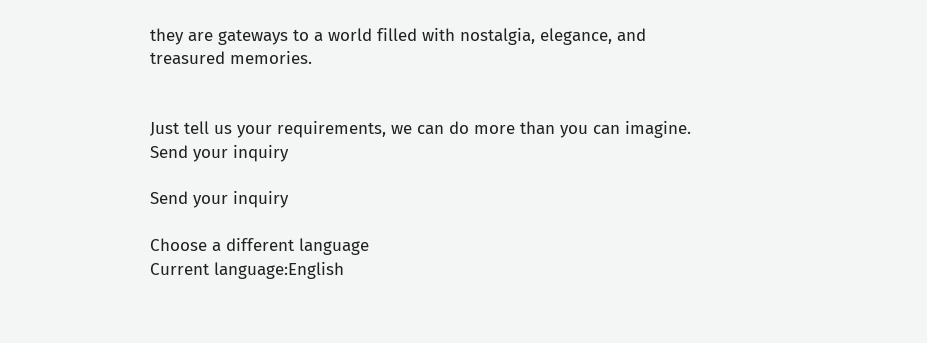they are gateways to a world filled with nostalgia, elegance, and treasured memories.


Just tell us your requirements, we can do more than you can imagine.
Send your inquiry

Send your inquiry

Choose a different language
Current language:English